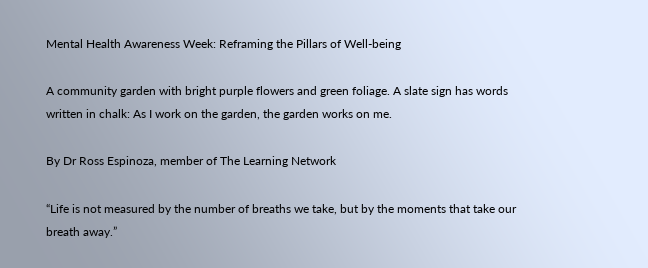Mental Health Awareness Week: Reframing the Pillars of Well-being

A community garden with bright purple flowers and green foliage. A slate sign has words written in chalk: As I work on the garden, the garden works on me.

By Dr Ross Espinoza, member of The Learning Network

“Life is not measured by the number of breaths we take, but by the moments that take our breath away.”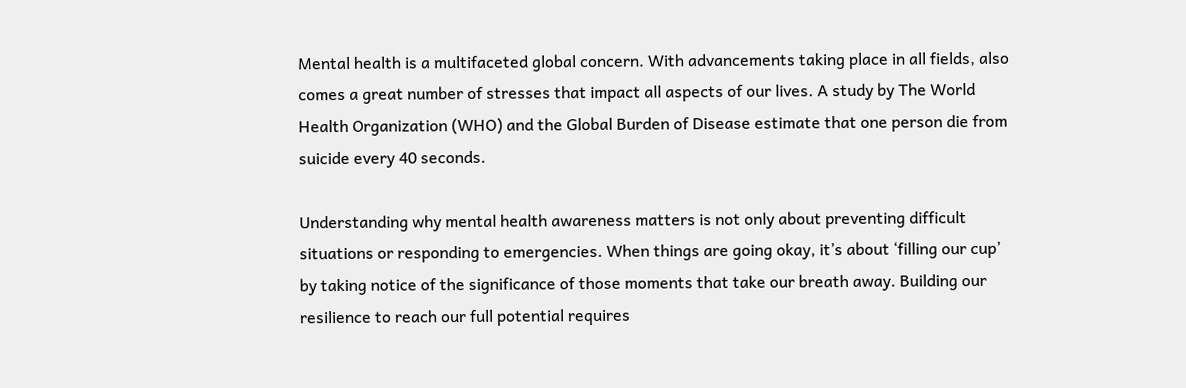Mental health is a multifaceted global concern. With advancements taking place in all fields, also comes a great number of stresses that impact all aspects of our lives. A study by The World Health Organization (WHO) and the Global Burden of Disease estimate that one person die from suicide every 40 seconds.

Understanding why mental health awareness matters is not only about preventing difficult situations or responding to emergencies. When things are going okay, it’s about ‘filling our cup’ by taking notice of the significance of those moments that take our breath away. Building our resilience to reach our full potential requires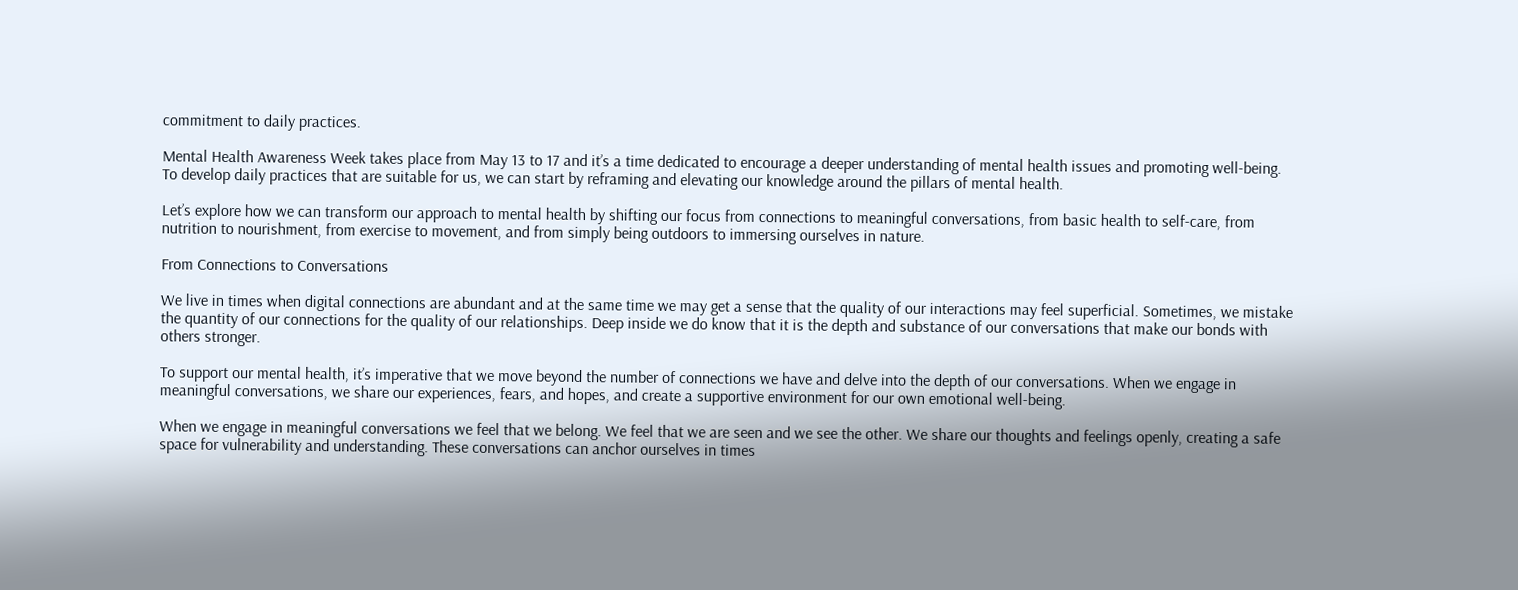commitment to daily practices.

Mental Health Awareness Week takes place from May 13 to 17 and it’s a time dedicated to encourage a deeper understanding of mental health issues and promoting well-being. To develop daily practices that are suitable for us, we can start by reframing and elevating our knowledge around the pillars of mental health.

Let’s explore how we can transform our approach to mental health by shifting our focus from connections to meaningful conversations, from basic health to self-care, from nutrition to nourishment, from exercise to movement, and from simply being outdoors to immersing ourselves in nature.

From Connections to Conversations

We live in times when digital connections are abundant and at the same time we may get a sense that the quality of our interactions may feel superficial. Sometimes, we mistake the quantity of our connections for the quality of our relationships. Deep inside we do know that it is the depth and substance of our conversations that make our bonds with others stronger.

To support our mental health, it’s imperative that we move beyond the number of connections we have and delve into the depth of our conversations. When we engage in meaningful conversations, we share our experiences, fears, and hopes, and create a supportive environment for our own emotional well-being.

When we engage in meaningful conversations we feel that we belong. We feel that we are seen and we see the other. We share our thoughts and feelings openly, creating a safe space for vulnerability and understanding. These conversations can anchor ourselves in times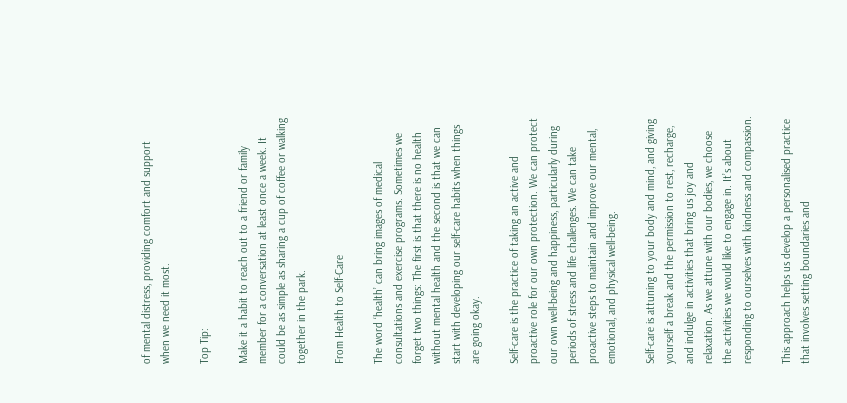of mental distress, providing comfort and support when we need it most.

Top Tip:

Make it a habit to reach out to a friend or family member for a conversation at least once a week. It could be as simple as sharing a cup of coffee or walking together in the park.

From Health to Self-Care

The word ‘health’ can bring images of medical consultations and exercise programs. Sometimes we forget two things: The first is that there is no health without mental health and the second is that we can start with developing our self-care habits when things are going okay.

Self-care is the practice of taking an active and proactive role for our own protection. We can protect our own well-being and happiness, particularly during periods of stress and life challenges. We can take proactive steps to maintain and improve our mental, emotional, and physical well-being.

Self-care is attuning to your body and mind, and giving yourself a break and the permission to rest, recharge, and indulge in activities that bring us joy and relaxation. As we attune with our bodies, we choose the activities we would like to engage in. It’s about responding to ourselves with kindness and compassion.

This approach helps us develop a personalised practice that involves setting boundaries and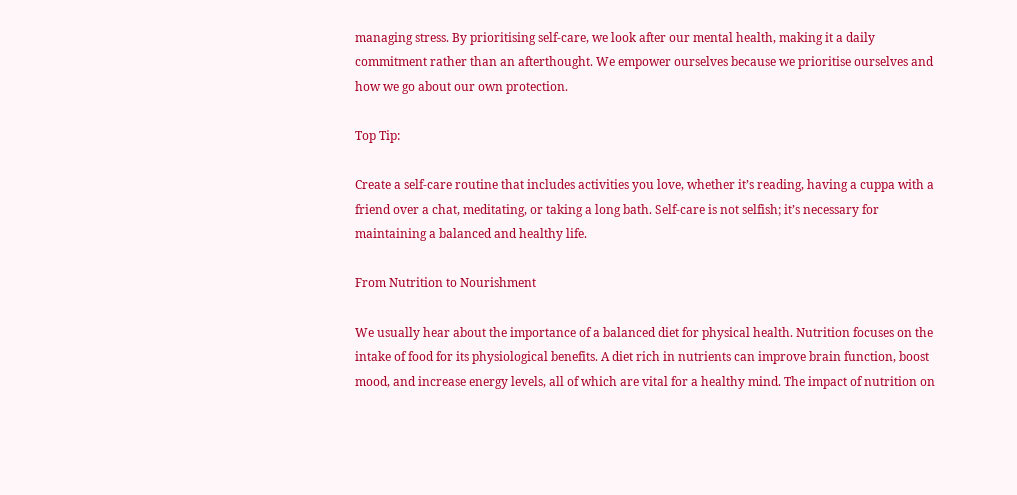managing stress. By prioritising self-care, we look after our mental health, making it a daily commitment rather than an afterthought. We empower ourselves because we prioritise ourselves and how we go about our own protection.

Top Tip:

Create a self-care routine that includes activities you love, whether it’s reading, having a cuppa with a friend over a chat, meditating, or taking a long bath. Self-care is not selfish; it’s necessary for maintaining a balanced and healthy life.

From Nutrition to Nourishment

We usually hear about the importance of a balanced diet for physical health. Nutrition focuses on the intake of food for its physiological benefits. A diet rich in nutrients can improve brain function, boost mood, and increase energy levels, all of which are vital for a healthy mind. The impact of nutrition on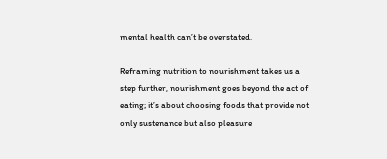mental health can’t be overstated.

Reframing nutrition to nourishment takes us a step further, nourishment goes beyond the act of eating; it’s about choosing foods that provide not only sustenance but also pleasure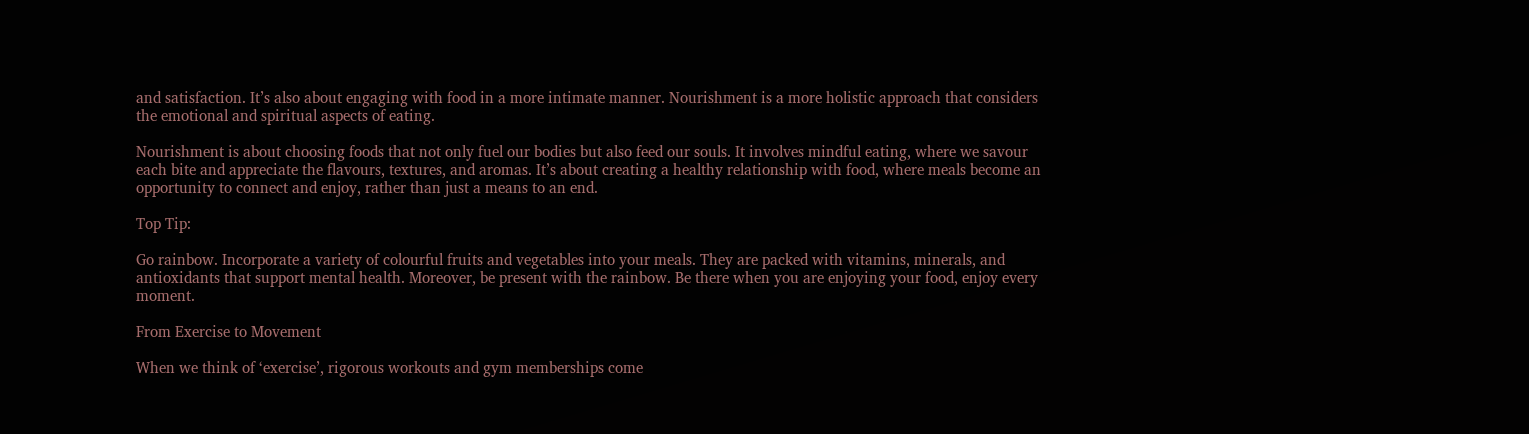and satisfaction. It’s also about engaging with food in a more intimate manner. Nourishment is a more holistic approach that considers the emotional and spiritual aspects of eating.

Nourishment is about choosing foods that not only fuel our bodies but also feed our souls. It involves mindful eating, where we savour each bite and appreciate the flavours, textures, and aromas. It’s about creating a healthy relationship with food, where meals become an opportunity to connect and enjoy, rather than just a means to an end.

Top Tip:

Go rainbow. Incorporate a variety of colourful fruits and vegetables into your meals. They are packed with vitamins, minerals, and antioxidants that support mental health. Moreover, be present with the rainbow. Be there when you are enjoying your food, enjoy every moment.

From Exercise to Movement

When we think of ‘exercise’, rigorous workouts and gym memberships come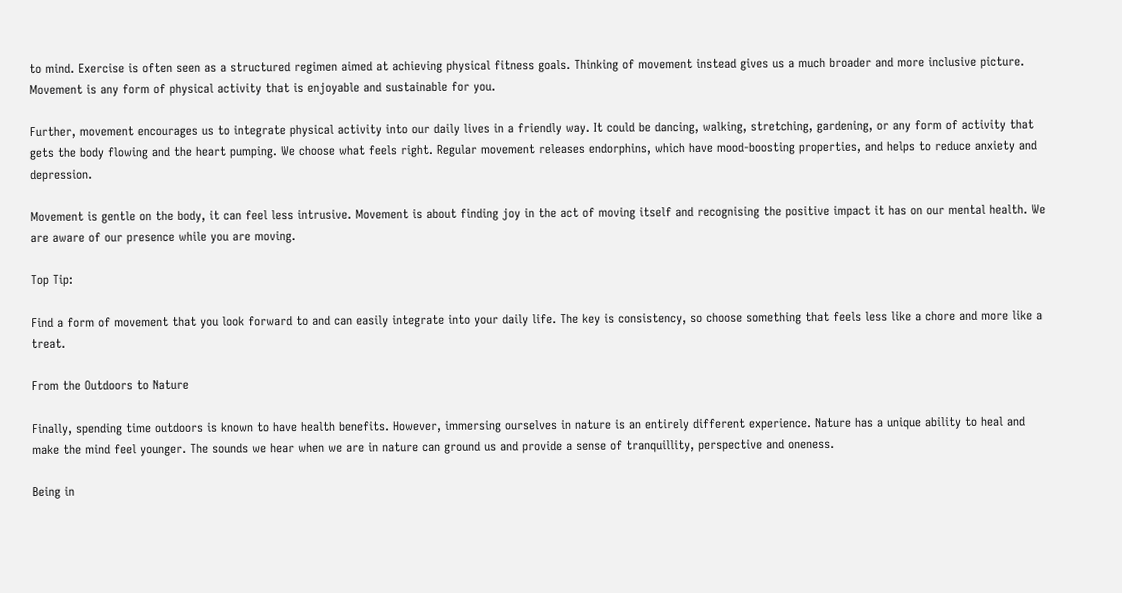to mind. Exercise is often seen as a structured regimen aimed at achieving physical fitness goals. Thinking of movement instead gives us a much broader and more inclusive picture. Movement is any form of physical activity that is enjoyable and sustainable for you.

Further, movement encourages us to integrate physical activity into our daily lives in a friendly way. It could be dancing, walking, stretching, gardening, or any form of activity that gets the body flowing and the heart pumping. We choose what feels right. Regular movement releases endorphins, which have mood-boosting properties, and helps to reduce anxiety and depression.

Movement is gentle on the body, it can feel less intrusive. Movement is about finding joy in the act of moving itself and recognising the positive impact it has on our mental health. We are aware of our presence while you are moving.

Top Tip:

Find a form of movement that you look forward to and can easily integrate into your daily life. The key is consistency, so choose something that feels less like a chore and more like a treat.

From the Outdoors to Nature

Finally, spending time outdoors is known to have health benefits. However, immersing ourselves in nature is an entirely different experience. Nature has a unique ability to heal and make the mind feel younger. The sounds we hear when we are in nature can ground us and provide a sense of tranquillity, perspective and oneness.

Being in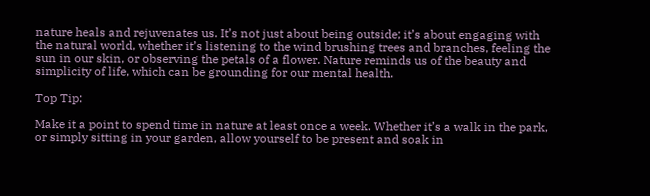nature heals and rejuvenates us. It’s not just about being outside; it’s about engaging with the natural world, whether it’s listening to the wind brushing trees and branches, feeling the sun in our skin, or observing the petals of a flower. Nature reminds us of the beauty and simplicity of life, which can be grounding for our mental health.

Top Tip:

Make it a point to spend time in nature at least once a week. Whether it’s a walk in the park, or simply sitting in your garden, allow yourself to be present and soak in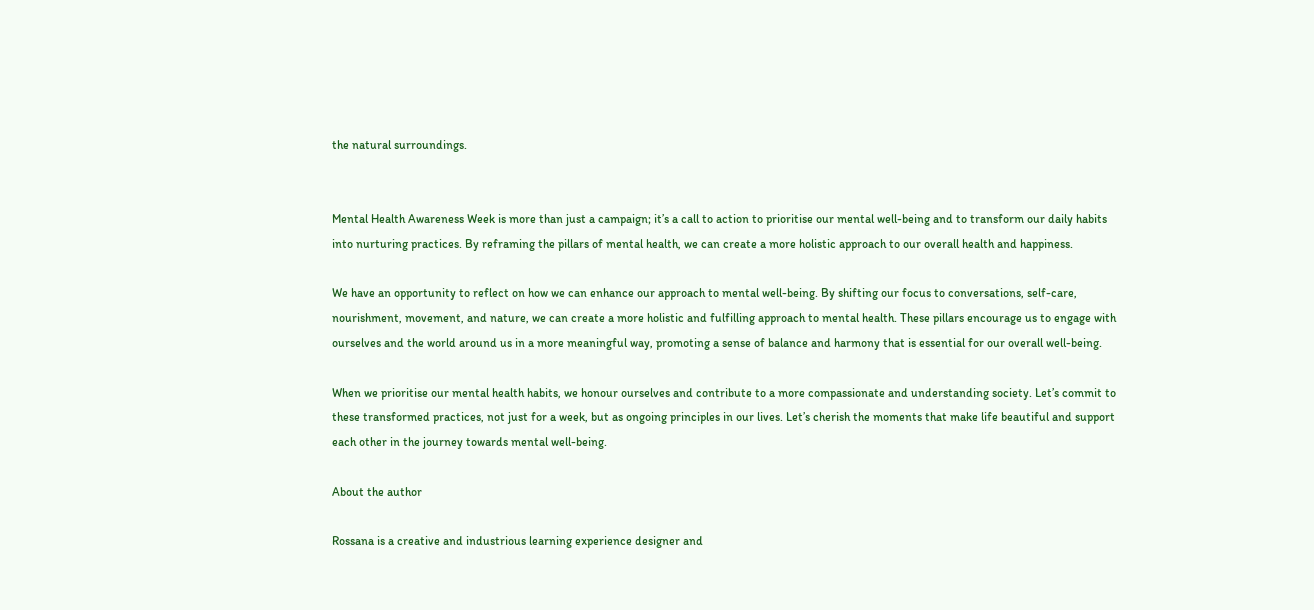the natural surroundings.


Mental Health Awareness Week is more than just a campaign; it’s a call to action to prioritise our mental well-being and to transform our daily habits into nurturing practices. By reframing the pillars of mental health, we can create a more holistic approach to our overall health and happiness.

We have an opportunity to reflect on how we can enhance our approach to mental well-being. By shifting our focus to conversations, self-care, nourishment, movement, and nature, we can create a more holistic and fulfilling approach to mental health. These pillars encourage us to engage with ourselves and the world around us in a more meaningful way, promoting a sense of balance and harmony that is essential for our overall well-being.

When we prioritise our mental health habits, we honour ourselves and contribute to a more compassionate and understanding society. Let’s commit to these transformed practices, not just for a week, but as ongoing principles in our lives. Let’s cherish the moments that make life beautiful and support each other in the journey towards mental well-being.

About the author

Rossana is a creative and industrious learning experience designer and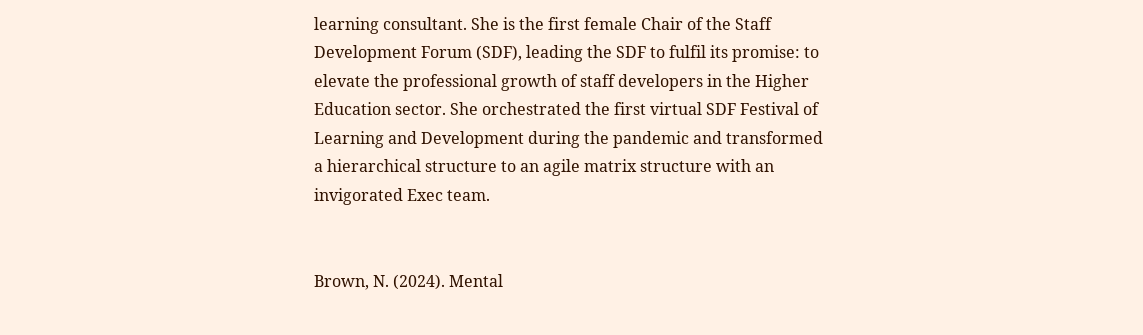learning consultant. She is the first female Chair of the Staff Development Forum (SDF), leading the SDF to fulfil its promise: to elevate the professional growth of staff developers in the Higher Education sector. She orchestrated the first virtual SDF Festival of Learning and Development during the pandemic and transformed a hierarchical structure to an agile matrix structure with an invigorated Exec team.


Brown, N. (2024). Mental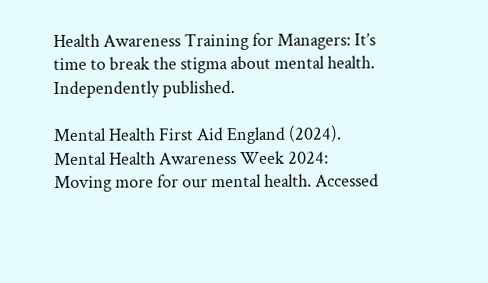Health Awareness Training for Managers: It’s time to break the stigma about mental health. Independently published.

Mental Health First Aid England (2024). Mental Health Awareness Week 2024: Moving more for our mental health. Accessed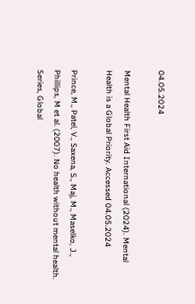04.05.2024

Mental Health First Aid International (2024). Mental Health is a Global Priority. Accessed 04.05.2024

Prince, M., Patel, V., Saxena, S., Maj, M., Maselko, J., Phillips, M et al. (2007). No health without mental health. Series, Global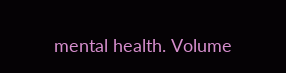mental health. Volume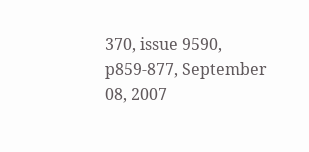370, issue 9590, p859-877, September 08, 2007